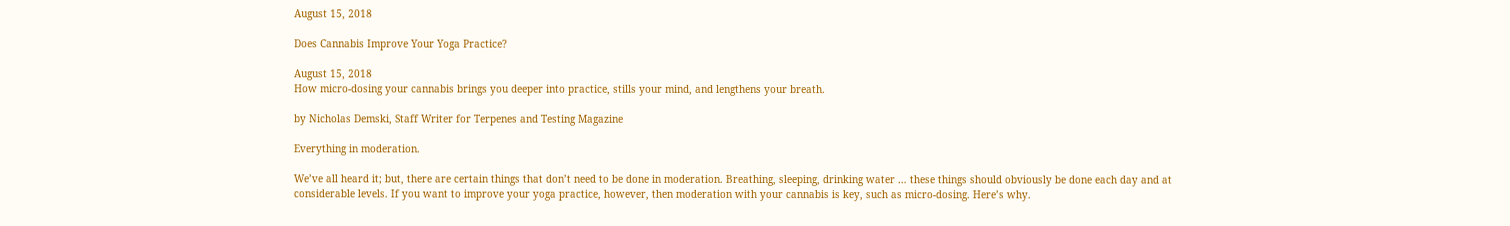August 15, 2018

Does Cannabis Improve Your Yoga Practice?

August 15, 2018
How micro-dosing your cannabis brings you deeper into practice, stills your mind, and lengthens your breath.

by Nicholas Demski, Staff Writer for Terpenes and Testing Magazine

Everything in moderation.

We’ve all heard it; but, there are certain things that don’t need to be done in moderation. Breathing, sleeping, drinking water … these things should obviously be done each day and at considerable levels. If you want to improve your yoga practice, however, then moderation with your cannabis is key, such as micro-dosing. Here’s why.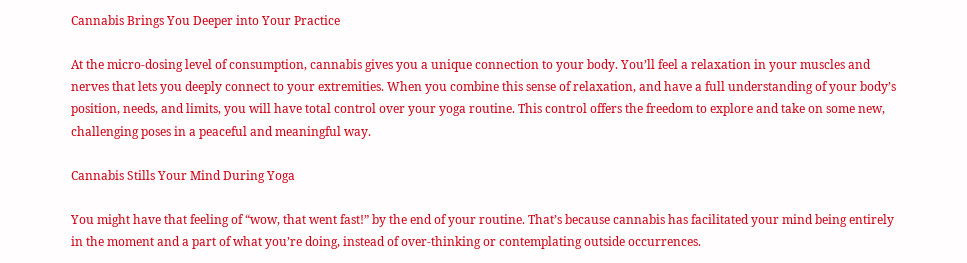Cannabis Brings You Deeper into Your Practice

At the micro-dosing level of consumption, cannabis gives you a unique connection to your body. You’ll feel a relaxation in your muscles and nerves that lets you deeply connect to your extremities. When you combine this sense of relaxation, and have a full understanding of your body’s position, needs, and limits, you will have total control over your yoga routine. This control offers the freedom to explore and take on some new, challenging poses in a peaceful and meaningful way.

Cannabis Stills Your Mind During Yoga

You might have that feeling of “wow, that went fast!” by the end of your routine. That’s because cannabis has facilitated your mind being entirely in the moment and a part of what you’re doing, instead of over-thinking or contemplating outside occurrences.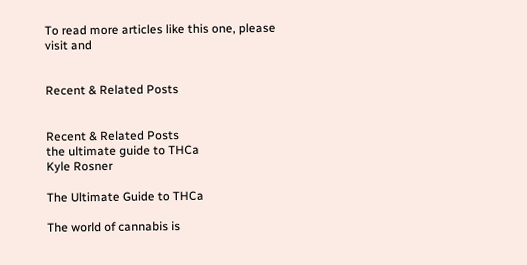To read more articles like this one, please visit and


Recent & Related Posts


Recent & Related Posts
the ultimate guide to THCa
Kyle Rosner

The Ultimate Guide to THCa

The world of cannabis is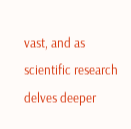vast, and as scientific research delves deeper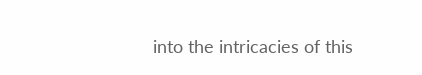into the intricacies of this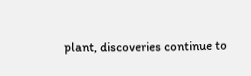plant, discoveries continue to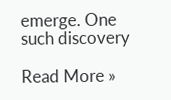emerge. One such discovery

Read More »